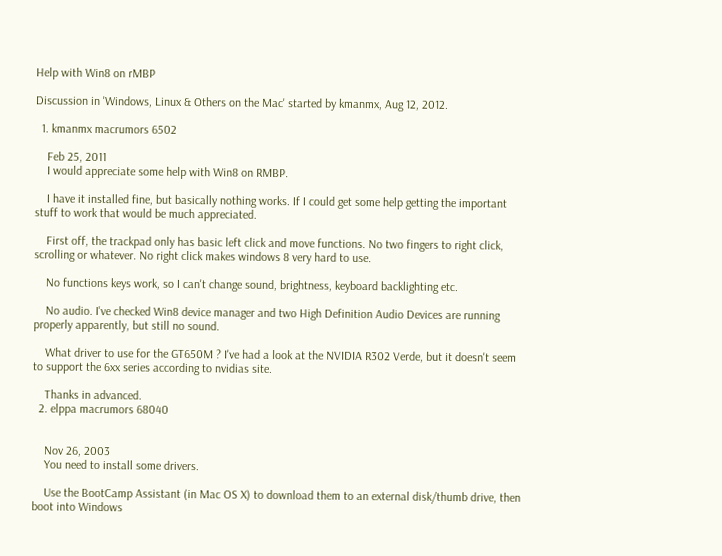Help with Win8 on rMBP

Discussion in 'Windows, Linux & Others on the Mac' started by kmanmx, Aug 12, 2012.

  1. kmanmx macrumors 6502

    Feb 25, 2011
    I would appreciate some help with Win8 on RMBP.

    I have it installed fine, but basically nothing works. If I could get some help getting the important stuff to work that would be much appreciated.

    First off, the trackpad only has basic left click and move functions. No two fingers to right click, scrolling or whatever. No right click makes windows 8 very hard to use.

    No functions keys work, so I can't change sound, brightness, keyboard backlighting etc.

    No audio. I've checked Win8 device manager and two High Definition Audio Devices are running properly apparently, but still no sound.

    What driver to use for the GT650M ? I've had a look at the NVIDIA R302 Verde, but it doesn't seem to support the 6xx series according to nvidias site.

    Thanks in advanced.
  2. elppa macrumors 68040


    Nov 26, 2003
    You need to install some drivers.

    Use the BootCamp Assistant (in Mac OS X) to download them to an external disk/thumb drive, then boot into Windows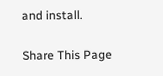and install.

Share This Page